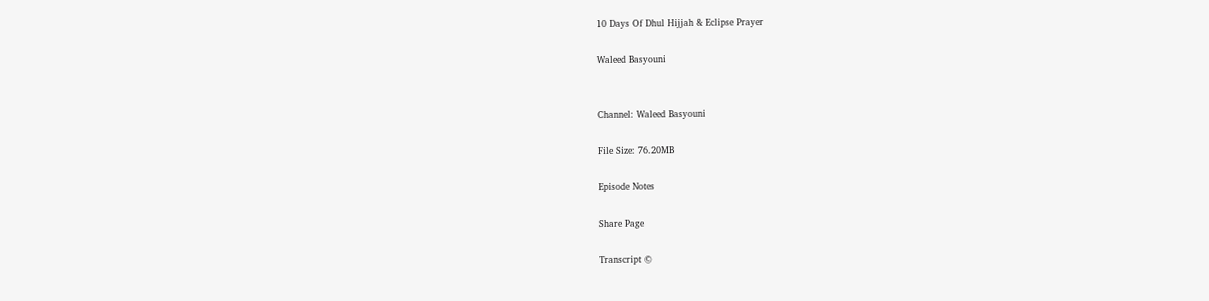10 Days Of Dhul Hijjah & Eclipse Prayer

Waleed Basyouni


Channel: Waleed Basyouni

File Size: 76.20MB

Episode Notes

Share Page

Transcript ©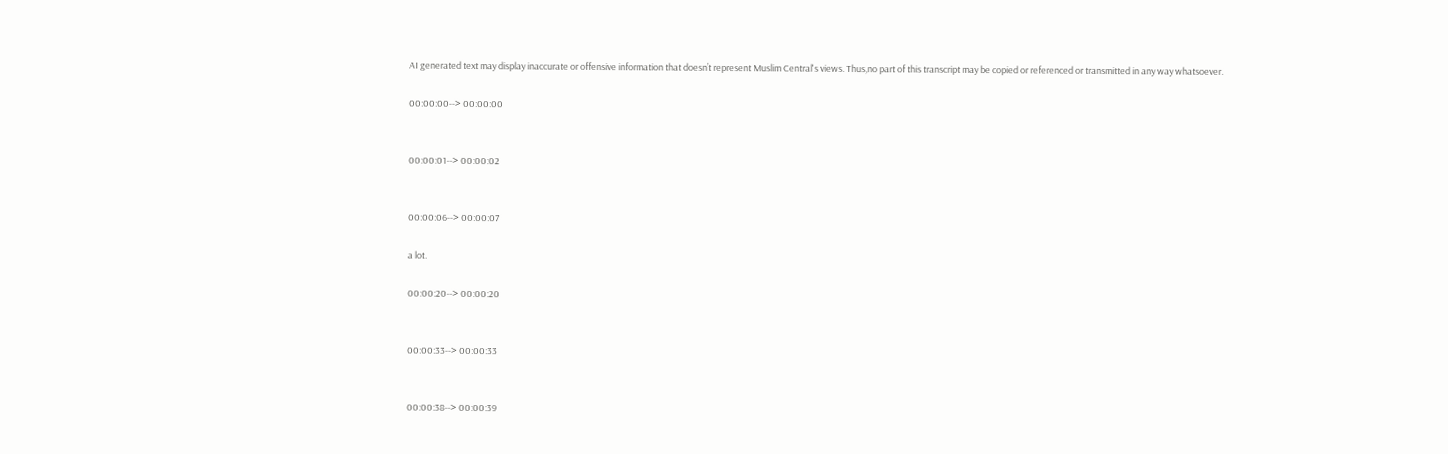AI generated text may display inaccurate or offensive information that doesn’t represent Muslim Central's views. Thus,no part of this transcript may be copied or referenced or transmitted in any way whatsoever.

00:00:00--> 00:00:00


00:00:01--> 00:00:02


00:00:06--> 00:00:07

a lot.

00:00:20--> 00:00:20


00:00:33--> 00:00:33


00:00:38--> 00:00:39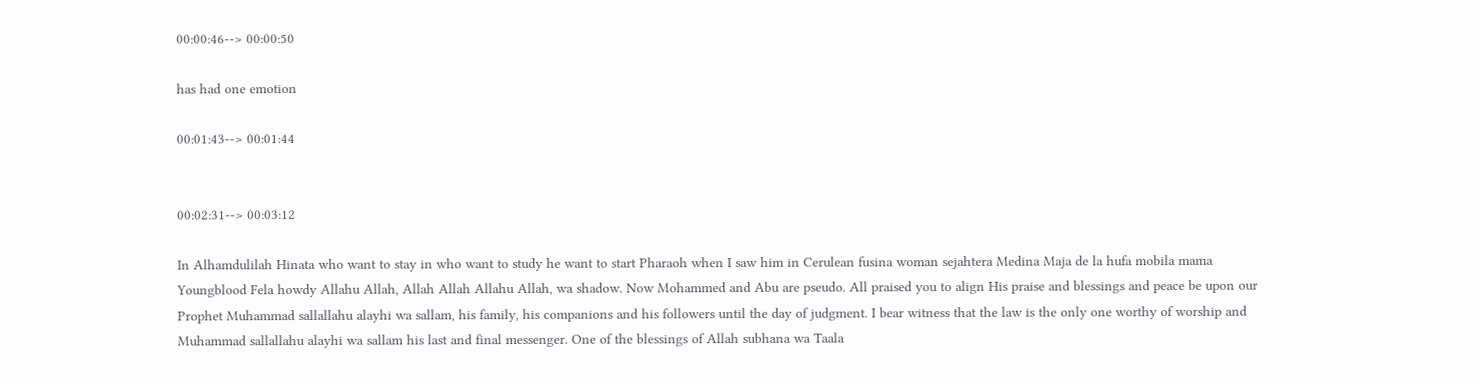00:00:46--> 00:00:50

has had one emotion

00:01:43--> 00:01:44


00:02:31--> 00:03:12

In Alhamdulilah Hinata who want to stay in who want to study he want to start Pharaoh when I saw him in Cerulean fusina woman sejahtera Medina Maja de la hufa mobila mama Youngblood Fela howdy Allahu Allah, Allah Allah Allahu Allah, wa shadow. Now Mohammed and Abu are pseudo. All praised you to align His praise and blessings and peace be upon our Prophet Muhammad sallallahu alayhi wa sallam, his family, his companions and his followers until the day of judgment. I bear witness that the law is the only one worthy of worship and Muhammad sallallahu alayhi wa sallam his last and final messenger. One of the blessings of Allah subhana wa Taala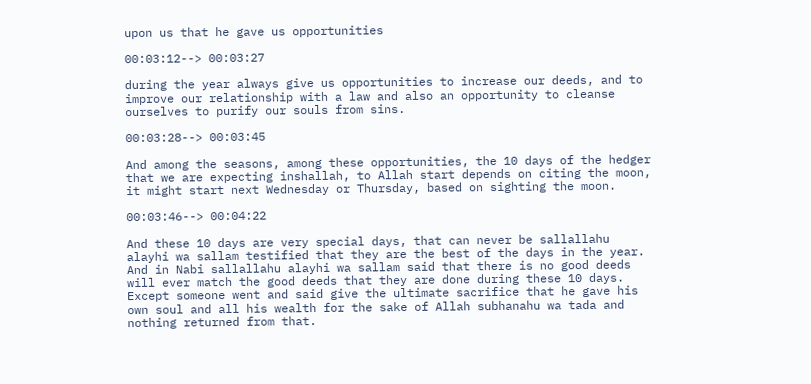upon us that he gave us opportunities

00:03:12--> 00:03:27

during the year always give us opportunities to increase our deeds, and to improve our relationship with a law and also an opportunity to cleanse ourselves to purify our souls from sins.

00:03:28--> 00:03:45

And among the seasons, among these opportunities, the 10 days of the hedger that we are expecting inshallah, to Allah start depends on citing the moon, it might start next Wednesday or Thursday, based on sighting the moon.

00:03:46--> 00:04:22

And these 10 days are very special days, that can never be sallallahu alayhi wa sallam testified that they are the best of the days in the year. And in Nabi sallallahu alayhi wa sallam said that there is no good deeds will ever match the good deeds that they are done during these 10 days. Except someone went and said give the ultimate sacrifice that he gave his own soul and all his wealth for the sake of Allah subhanahu wa tada and nothing returned from that.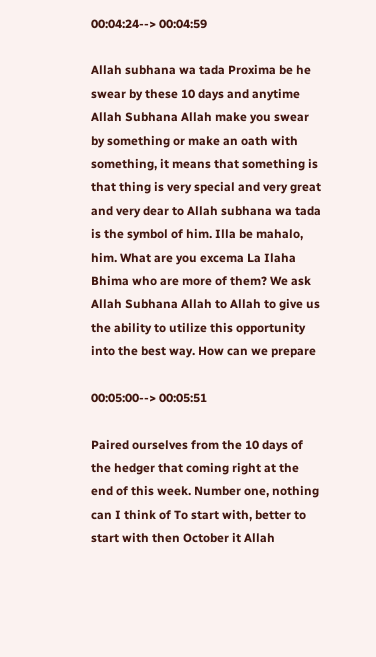00:04:24--> 00:04:59

Allah subhana wa tada Proxima be he swear by these 10 days and anytime Allah Subhana Allah make you swear by something or make an oath with something, it means that something is that thing is very special and very great and very dear to Allah subhana wa tada is the symbol of him. Illa be mahalo, him. What are you excema La Ilaha Bhima who are more of them? We ask Allah Subhana Allah to Allah to give us the ability to utilize this opportunity into the best way. How can we prepare

00:05:00--> 00:05:51

Paired ourselves from the 10 days of the hedger that coming right at the end of this week. Number one, nothing can I think of To start with, better to start with then October it Allah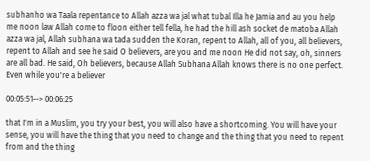subhanho wa Taala repentance to Allah azza wa jal what tubal Illa he Jamia and au you help me noon law Allah come to floon either tell fella, he had the hill ash socket de matoba Allah azza wa jal, Allah subhana wa tada sudden the Koran, repent to Allah, all of you, all believers, repent to Allah and see he said O believers, are you and me noon He did not say, oh, sinners are all bad. He said, Oh believers, because Allah Subhana Allah knows there is no one perfect. Even while you're a believer

00:05:51--> 00:06:25

that I'm in a Muslim, you try your best, you will also have a shortcoming. You will have your sense, you will have the thing that you need to change and the thing that you need to repent from and the thing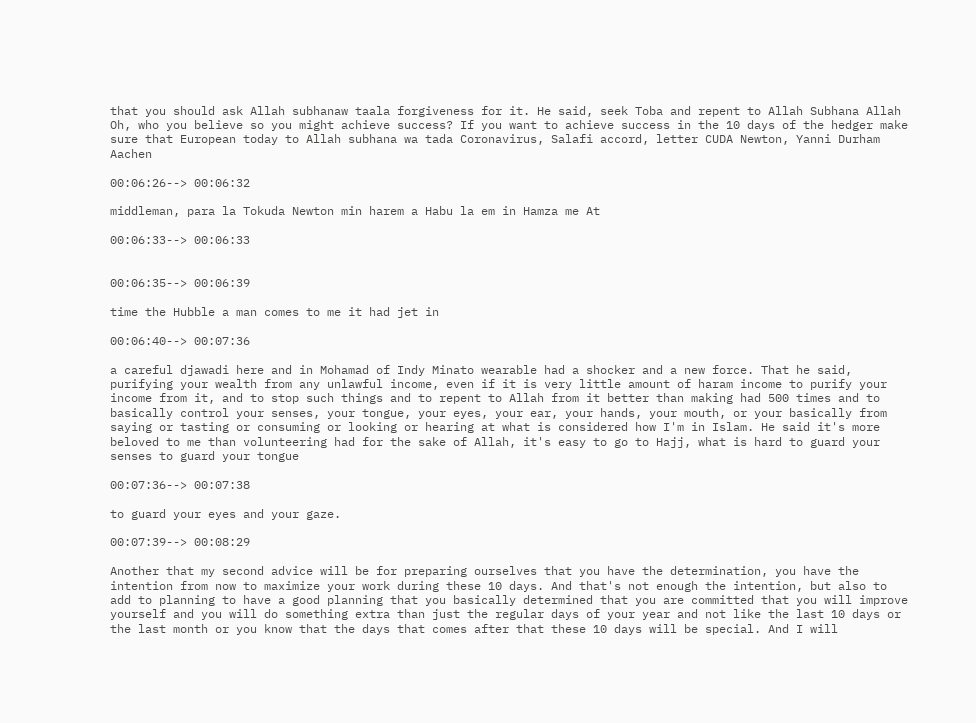that you should ask Allah subhanaw taala forgiveness for it. He said, seek Toba and repent to Allah Subhana Allah Oh, who you believe so you might achieve success? If you want to achieve success in the 10 days of the hedger make sure that European today to Allah subhana wa tada Coronavirus, Salafi accord, letter CUDA Newton, Yanni Durham Aachen

00:06:26--> 00:06:32

middleman, para la Tokuda Newton min harem a Habu la em in Hamza me At

00:06:33--> 00:06:33


00:06:35--> 00:06:39

time the Hubble a man comes to me it had jet in

00:06:40--> 00:07:36

a careful djawadi here and in Mohamad of Indy Minato wearable had a shocker and a new force. That he said, purifying your wealth from any unlawful income, even if it is very little amount of haram income to purify your income from it, and to stop such things and to repent to Allah from it better than making had 500 times and to basically control your senses, your tongue, your eyes, your ear, your hands, your mouth, or your basically from saying or tasting or consuming or looking or hearing at what is considered how I'm in Islam. He said it's more beloved to me than volunteering had for the sake of Allah, it's easy to go to Hajj, what is hard to guard your senses to guard your tongue

00:07:36--> 00:07:38

to guard your eyes and your gaze.

00:07:39--> 00:08:29

Another that my second advice will be for preparing ourselves that you have the determination, you have the intention from now to maximize your work during these 10 days. And that's not enough the intention, but also to add to planning to have a good planning that you basically determined that you are committed that you will improve yourself and you will do something extra than just the regular days of your year and not like the last 10 days or the last month or you know that the days that comes after that these 10 days will be special. And I will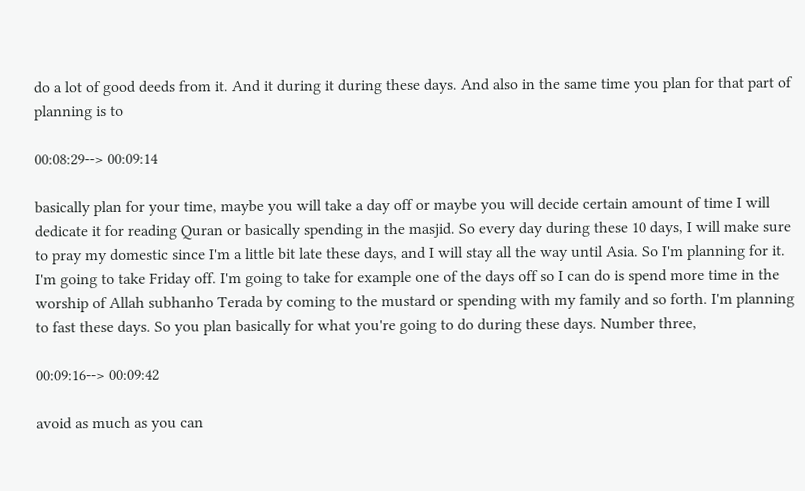do a lot of good deeds from it. And it during it during these days. And also in the same time you plan for that part of planning is to

00:08:29--> 00:09:14

basically plan for your time, maybe you will take a day off or maybe you will decide certain amount of time I will dedicate it for reading Quran or basically spending in the masjid. So every day during these 10 days, I will make sure to pray my domestic since I'm a little bit late these days, and I will stay all the way until Asia. So I'm planning for it. I'm going to take Friday off. I'm going to take for example one of the days off so I can do is spend more time in the worship of Allah subhanho Terada by coming to the mustard or spending with my family and so forth. I'm planning to fast these days. So you plan basically for what you're going to do during these days. Number three,

00:09:16--> 00:09:42

avoid as much as you can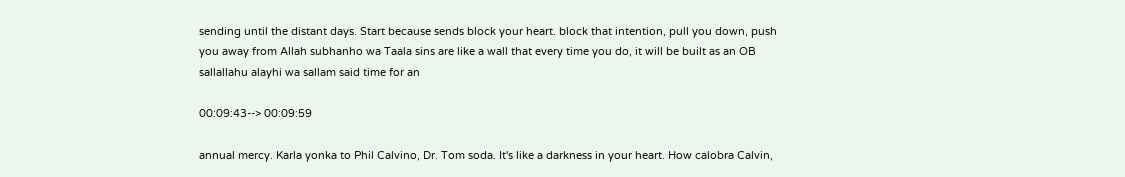sending until the distant days. Start because sends block your heart. block that intention, pull you down, push you away from Allah subhanho wa Taala sins are like a wall that every time you do, it will be built as an OB sallallahu alayhi wa sallam said time for an

00:09:43--> 00:09:59

annual mercy. Karla yonka to Phil Calvino, Dr. Tom soda. It's like a darkness in your heart. How calobra Calvin,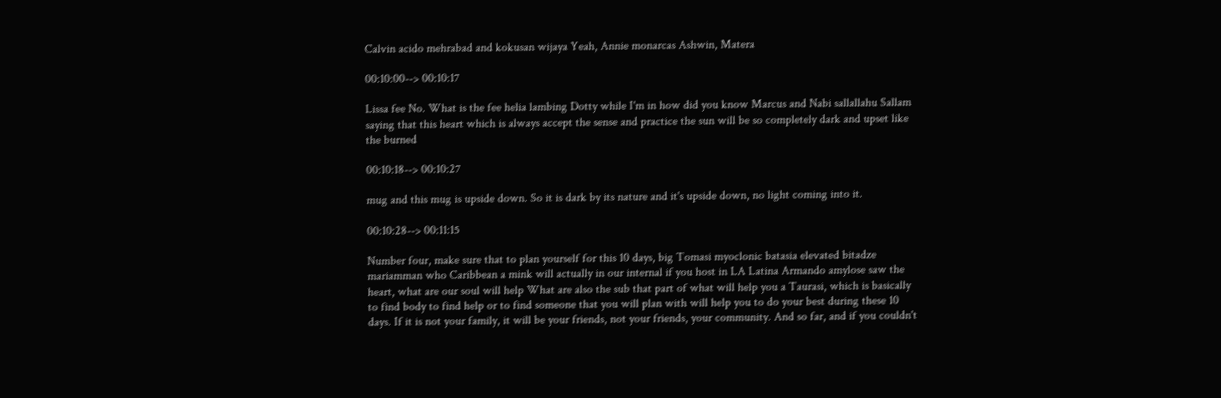Calvin acido mehrabad and kokusan wijaya Yeah, Annie monarcas Ashwin, Matera

00:10:00--> 00:10:17

Lissa fee No. What is the fee helia lambing Dotty while I'm in how did you know Marcus and Nabi sallallahu Sallam saying that this heart which is always accept the sense and practice the sun will be so completely dark and upset like the burned

00:10:18--> 00:10:27

mug and this mug is upside down. So it is dark by its nature and it's upside down, no light coming into it.

00:10:28--> 00:11:15

Number four, make sure that to plan yourself for this 10 days, big Tomasi myoclonic batasia elevated bitadze mariamman who Caribbean a mink will actually in our internal if you host in LA Latina Armando amylose saw the heart, what are our soul will help What are also the sub that part of what will help you a Taurasi, which is basically to find body to find help or to find someone that you will plan with will help you to do your best during these 10 days. If it is not your family, it will be your friends, not your friends, your community. And so far, and if you couldn't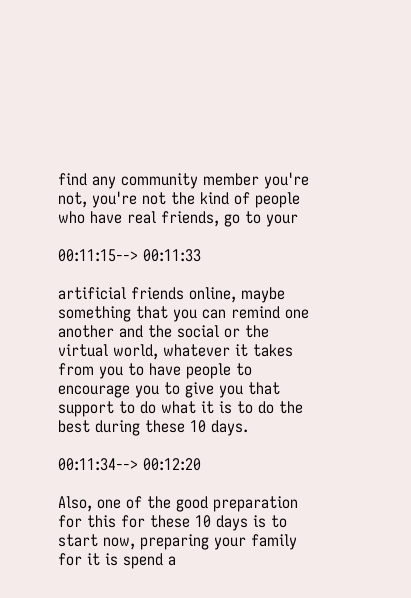find any community member you're not, you're not the kind of people who have real friends, go to your

00:11:15--> 00:11:33

artificial friends online, maybe something that you can remind one another and the social or the virtual world, whatever it takes from you to have people to encourage you to give you that support to do what it is to do the best during these 10 days.

00:11:34--> 00:12:20

Also, one of the good preparation for this for these 10 days is to start now, preparing your family for it is spend a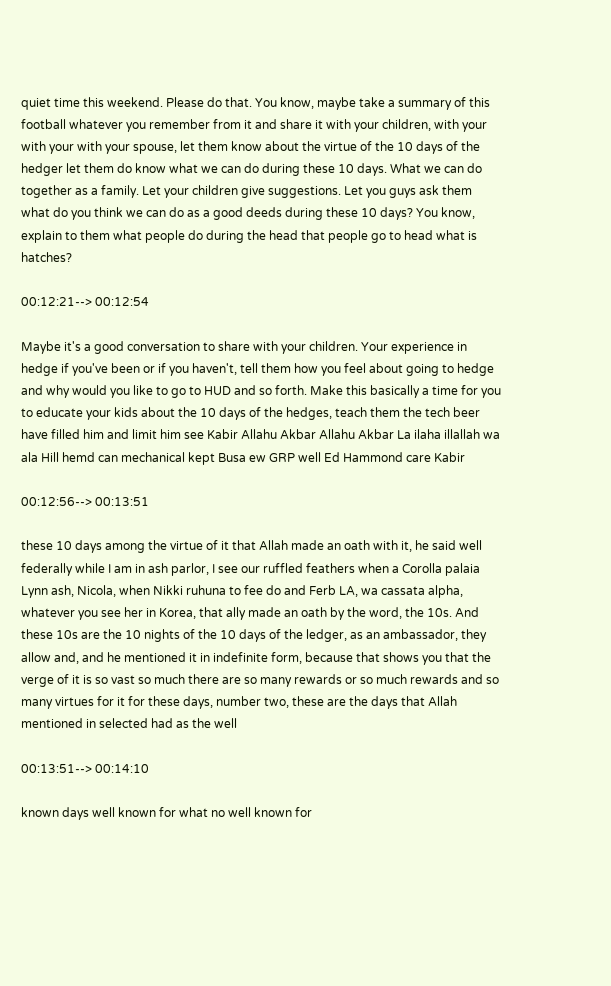quiet time this weekend. Please do that. You know, maybe take a summary of this football whatever you remember from it and share it with your children, with your with your with your spouse, let them know about the virtue of the 10 days of the hedger let them do know what we can do during these 10 days. What we can do together as a family. Let your children give suggestions. Let you guys ask them what do you think we can do as a good deeds during these 10 days? You know, explain to them what people do during the head that people go to head what is hatches?

00:12:21--> 00:12:54

Maybe it's a good conversation to share with your children. Your experience in hedge if you've been or if you haven't, tell them how you feel about going to hedge and why would you like to go to HUD and so forth. Make this basically a time for you to educate your kids about the 10 days of the hedges, teach them the tech beer have filled him and limit him see Kabir Allahu Akbar Allahu Akbar La ilaha illallah wa ala Hill hemd can mechanical kept Busa ew GRP well Ed Hammond care Kabir

00:12:56--> 00:13:51

these 10 days among the virtue of it that Allah made an oath with it, he said well federally while I am in ash parlor, I see our ruffled feathers when a Corolla palaia Lynn ash, Nicola, when Nikki ruhuna to fee do and Ferb LA, wa cassata alpha, whatever you see her in Korea, that ally made an oath by the word, the 10s. And these 10s are the 10 nights of the 10 days of the ledger, as an ambassador, they allow and, and he mentioned it in indefinite form, because that shows you that the verge of it is so vast so much there are so many rewards or so much rewards and so many virtues for it for these days, number two, these are the days that Allah mentioned in selected had as the well

00:13:51--> 00:14:10

known days well known for what no well known for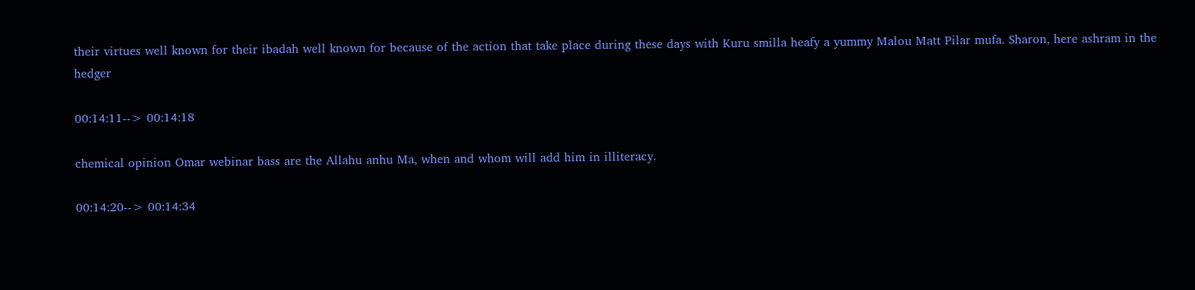their virtues well known for their ibadah well known for because of the action that take place during these days with Kuru smilla heafy a yummy Malou Matt Pilar mufa. Sharon, here ashram in the hedger

00:14:11--> 00:14:18

chemical opinion Omar webinar bass are the Allahu anhu Ma, when and whom will add him in illiteracy.

00:14:20--> 00:14:34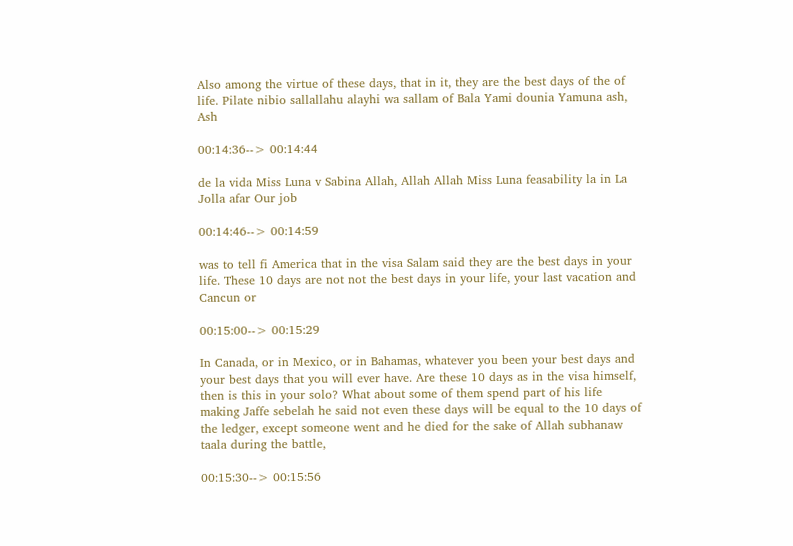Also among the virtue of these days, that in it, they are the best days of the of life. Pilate nibio sallallahu alayhi wa sallam of Bala Yami dounia Yamuna ash, Ash

00:14:36--> 00:14:44

de la vida Miss Luna v Sabina Allah, Allah Allah Miss Luna feasability la in La Jolla afar Our job

00:14:46--> 00:14:59

was to tell fi America that in the visa Salam said they are the best days in your life. These 10 days are not not the best days in your life, your last vacation and Cancun or

00:15:00--> 00:15:29

In Canada, or in Mexico, or in Bahamas, whatever you been your best days and your best days that you will ever have. Are these 10 days as in the visa himself, then is this in your solo? What about some of them spend part of his life making Jaffe sebelah he said not even these days will be equal to the 10 days of the ledger, except someone went and he died for the sake of Allah subhanaw taala during the battle,

00:15:30--> 00:15:56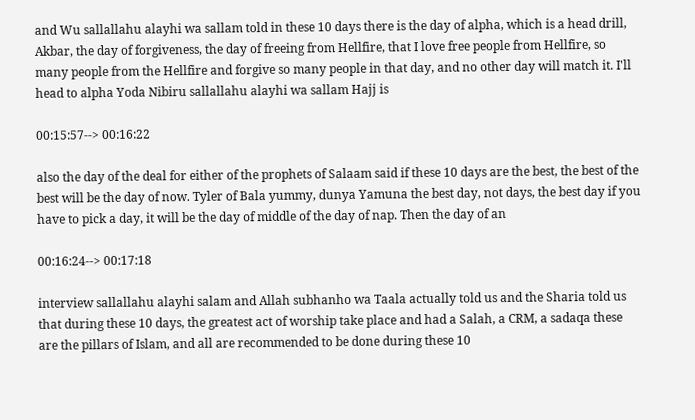and Wu sallallahu alayhi wa sallam told in these 10 days there is the day of alpha, which is a head drill, Akbar, the day of forgiveness, the day of freeing from Hellfire, that I love free people from Hellfire, so many people from the Hellfire and forgive so many people in that day, and no other day will match it. I'll head to alpha Yoda Nibiru sallallahu alayhi wa sallam Hajj is

00:15:57--> 00:16:22

also the day of the deal for either of the prophets of Salaam said if these 10 days are the best, the best of the best will be the day of now. Tyler of Bala yummy, dunya Yamuna the best day, not days, the best day if you have to pick a day, it will be the day of middle of the day of nap. Then the day of an

00:16:24--> 00:17:18

interview sallallahu alayhi salam and Allah subhanho wa Taala actually told us and the Sharia told us that during these 10 days, the greatest act of worship take place and had a Salah, a CRM, a sadaqa these are the pillars of Islam, and all are recommended to be done during these 10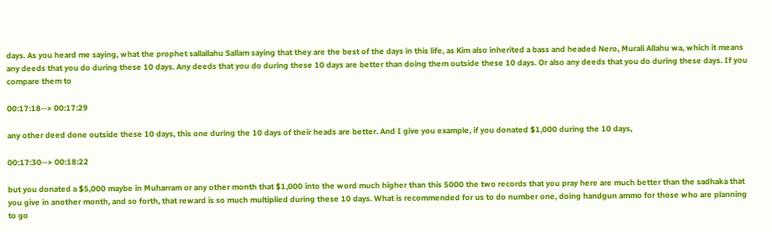days. As you heard me saying, what the prophet sallallahu Sallam saying that they are the best of the days in this life, as Kim also inherited a bass and headed Nero, Murali Allahu wa, which it means any deeds that you do during these 10 days. Any deeds that you do during these 10 days are better than doing them outside these 10 days. Or also any deeds that you do during these days. If you compare them to

00:17:18--> 00:17:29

any other deed done outside these 10 days, this one during the 10 days of their heads are better. And I give you example, if you donated $1,000 during the 10 days,

00:17:30--> 00:18:22

but you donated a $5,000 maybe in Muharram or any other month that $1,000 into the word much higher than this 5000 the two records that you pray here are much better than the sadhaka that you give in another month, and so forth, that reward is so much multiplied during these 10 days. What is recommended for us to do number one, doing handgun ammo for those who are planning to go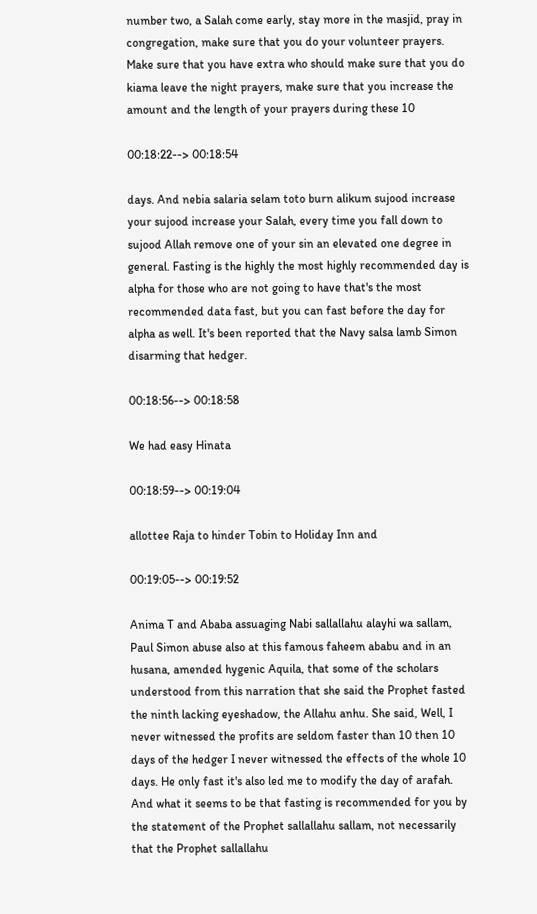number two, a Salah come early, stay more in the masjid, pray in congregation, make sure that you do your volunteer prayers. Make sure that you have extra who should make sure that you do kiama leave the night prayers, make sure that you increase the amount and the length of your prayers during these 10

00:18:22--> 00:18:54

days. And nebia salaria selam toto burn alikum sujood increase your sujood increase your Salah, every time you fall down to sujood Allah remove one of your sin an elevated one degree in general. Fasting is the highly the most highly recommended day is alpha for those who are not going to have that's the most recommended data fast, but you can fast before the day for alpha as well. It's been reported that the Navy salsa lamb Simon disarming that hedger.

00:18:56--> 00:18:58

We had easy Hinata

00:18:59--> 00:19:04

allottee Raja to hinder Tobin to Holiday Inn and

00:19:05--> 00:19:52

Anima T and Ababa assuaging Nabi sallallahu alayhi wa sallam, Paul Simon abuse also at this famous faheem ababu and in an husana, amended hygenic Aquila, that some of the scholars understood from this narration that she said the Prophet fasted the ninth lacking eyeshadow, the Allahu anhu. She said, Well, I never witnessed the profits are seldom faster than 10 then 10 days of the hedger I never witnessed the effects of the whole 10 days. He only fast it's also led me to modify the day of arafah. And what it seems to be that fasting is recommended for you by the statement of the Prophet sallallahu sallam, not necessarily that the Prophet sallallahu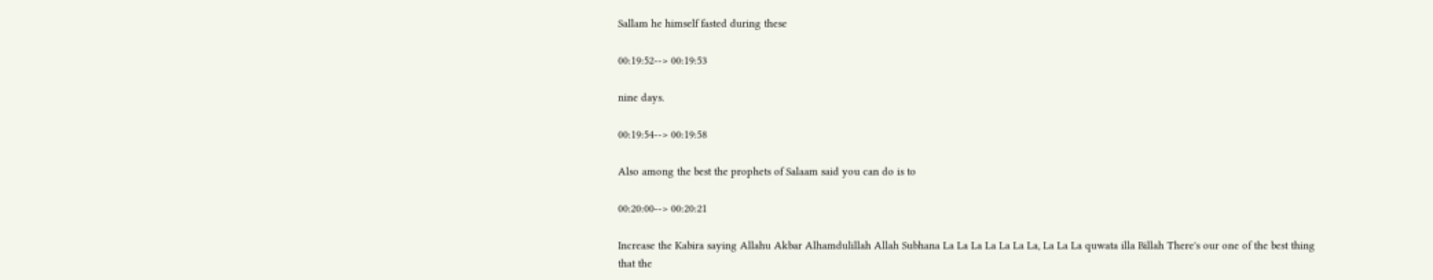Sallam he himself fasted during these

00:19:52--> 00:19:53

nine days.

00:19:54--> 00:19:58

Also among the best the prophets of Salaam said you can do is to

00:20:00--> 00:20:21

Increase the Kabira saying Allahu Akbar Alhamdulillah Allah Subhana La La La La La La La, La La La quwata illa Billah There's our one of the best thing that the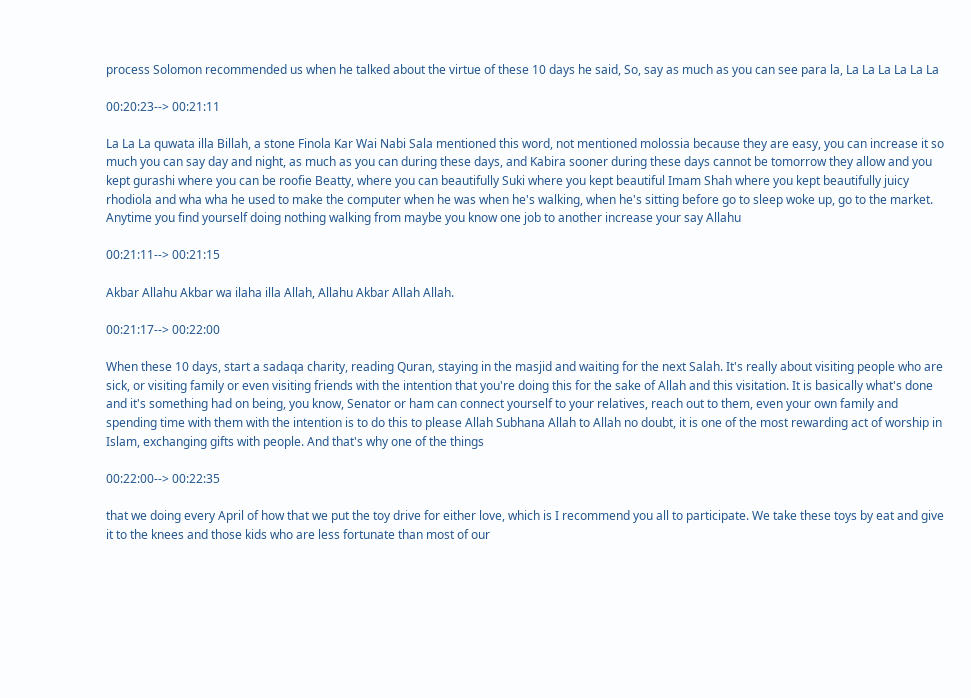process Solomon recommended us when he talked about the virtue of these 10 days he said, So, say as much as you can see para la, La La La La La La

00:20:23--> 00:21:11

La La La quwata illa Billah, a stone Finola Kar Wai Nabi Sala mentioned this word, not mentioned molossia because they are easy, you can increase it so much you can say day and night, as much as you can during these days, and Kabira sooner during these days cannot be tomorrow they allow and you kept gurashi where you can be roofie Beatty, where you can beautifully Suki where you kept beautiful Imam Shah where you kept beautifully juicy rhodiola and wha wha he used to make the computer when he was when he's walking, when he's sitting before go to sleep woke up, go to the market. Anytime you find yourself doing nothing walking from maybe you know one job to another increase your say Allahu

00:21:11--> 00:21:15

Akbar Allahu Akbar wa ilaha illa Allah, Allahu Akbar Allah Allah.

00:21:17--> 00:22:00

When these 10 days, start a sadaqa charity, reading Quran, staying in the masjid and waiting for the next Salah. It's really about visiting people who are sick, or visiting family or even visiting friends with the intention that you're doing this for the sake of Allah and this visitation. It is basically what's done and it's something had on being, you know, Senator or ham can connect yourself to your relatives, reach out to them, even your own family and spending time with them with the intention is to do this to please Allah Subhana Allah to Allah no doubt, it is one of the most rewarding act of worship in Islam, exchanging gifts with people. And that's why one of the things

00:22:00--> 00:22:35

that we doing every April of how that we put the toy drive for either love, which is I recommend you all to participate. We take these toys by eat and give it to the knees and those kids who are less fortunate than most of our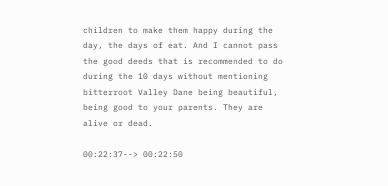children to make them happy during the day, the days of eat. And I cannot pass the good deeds that is recommended to do during the 10 days without mentioning bitterroot Valley Dane being beautiful, being good to your parents. They are alive or dead.

00:22:37--> 00:22:50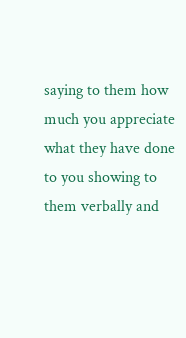saying to them how much you appreciate what they have done to you showing to them verbally and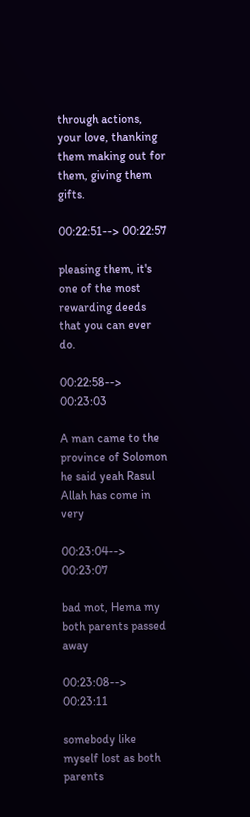through actions, your love, thanking them making out for them, giving them gifts.

00:22:51--> 00:22:57

pleasing them, it's one of the most rewarding deeds that you can ever do.

00:22:58--> 00:23:03

A man came to the province of Solomon he said yeah Rasul Allah has come in very

00:23:04--> 00:23:07

bad mot, Hema my both parents passed away

00:23:08--> 00:23:11

somebody like myself lost as both parents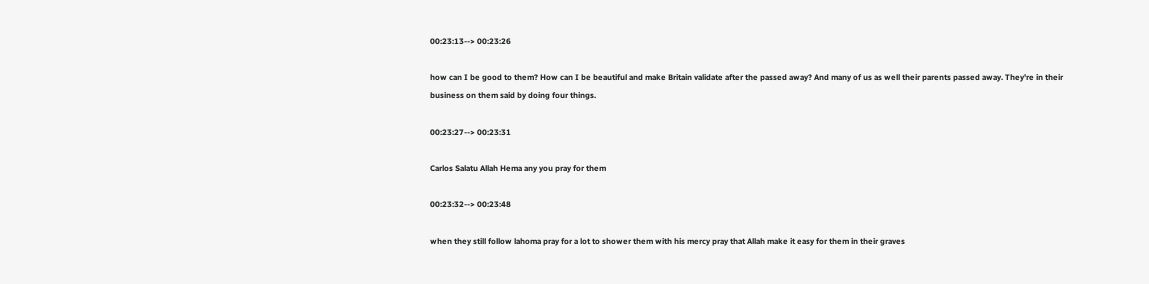00:23:13--> 00:23:26

how can I be good to them? How can I be beautiful and make Britain validate after the passed away? And many of us as well their parents passed away. They're in their business on them said by doing four things.

00:23:27--> 00:23:31

Carlos Salatu Allah Hema any you pray for them

00:23:32--> 00:23:48

when they still follow lahoma pray for a lot to shower them with his mercy pray that Allah make it easy for them in their graves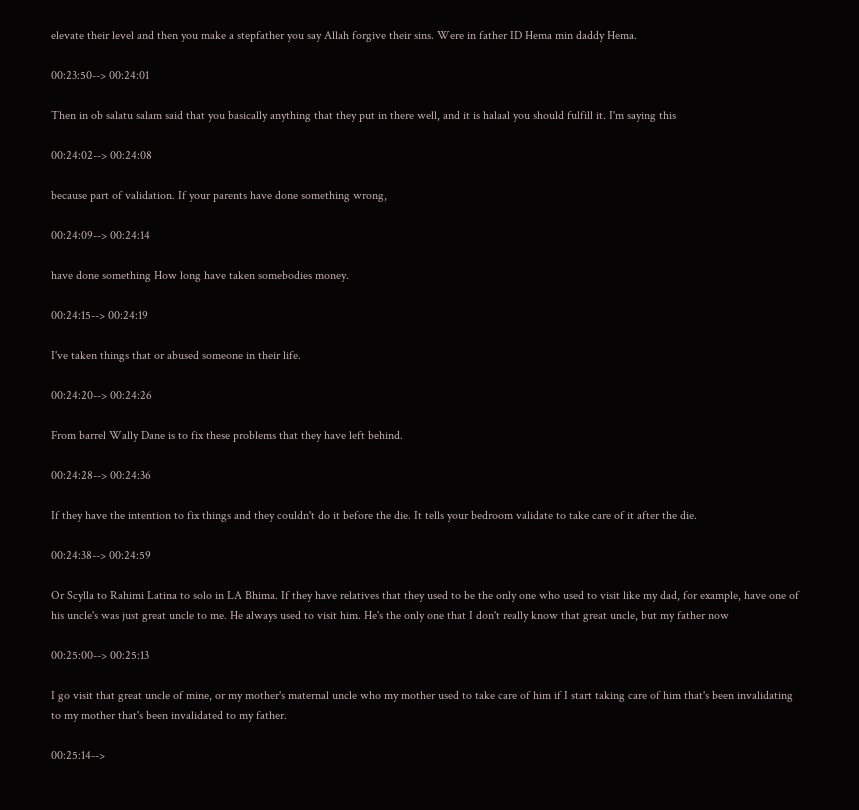elevate their level and then you make a stepfather you say Allah forgive their sins. Were in father ID Hema min daddy Hema.

00:23:50--> 00:24:01

Then in ob salatu salam said that you basically anything that they put in there well, and it is halaal you should fulfill it. I'm saying this

00:24:02--> 00:24:08

because part of validation. If your parents have done something wrong,

00:24:09--> 00:24:14

have done something How long have taken somebodies money.

00:24:15--> 00:24:19

I've taken things that or abused someone in their life.

00:24:20--> 00:24:26

From barrel Wally Dane is to fix these problems that they have left behind.

00:24:28--> 00:24:36

If they have the intention to fix things and they couldn't do it before the die. It tells your bedroom validate to take care of it after the die.

00:24:38--> 00:24:59

Or Scylla to Rahimi Latina to solo in LA Bhima. If they have relatives that they used to be the only one who used to visit like my dad, for example, have one of his uncle's was just great uncle to me. He always used to visit him. He's the only one that I don't really know that great uncle, but my father now

00:25:00--> 00:25:13

I go visit that great uncle of mine, or my mother's maternal uncle who my mother used to take care of him if I start taking care of him that's been invalidating to my mother that's been invalidated to my father.

00:25:14-->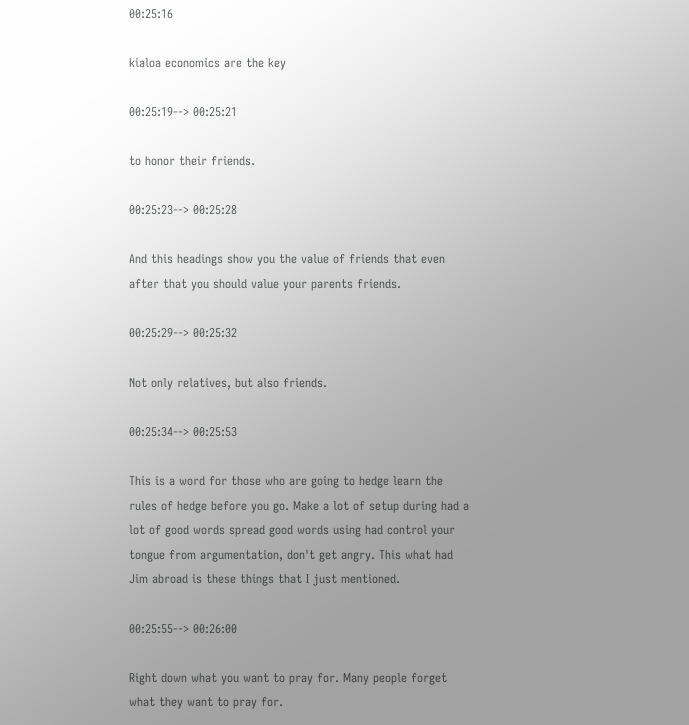00:25:16

kialoa economics are the key

00:25:19--> 00:25:21

to honor their friends.

00:25:23--> 00:25:28

And this headings show you the value of friends that even after that you should value your parents friends.

00:25:29--> 00:25:32

Not only relatives, but also friends.

00:25:34--> 00:25:53

This is a word for those who are going to hedge learn the rules of hedge before you go. Make a lot of setup during had a lot of good words spread good words using had control your tongue from argumentation, don't get angry. This what had Jim abroad is these things that I just mentioned.

00:25:55--> 00:26:00

Right down what you want to pray for. Many people forget what they want to pray for.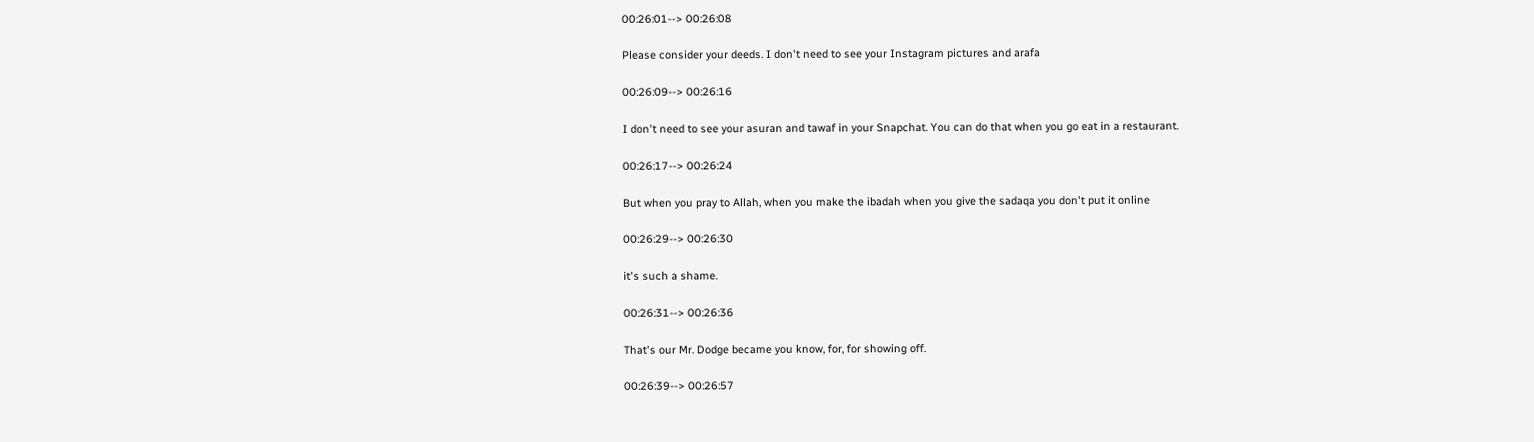00:26:01--> 00:26:08

Please consider your deeds. I don't need to see your Instagram pictures and arafa

00:26:09--> 00:26:16

I don't need to see your asuran and tawaf in your Snapchat. You can do that when you go eat in a restaurant.

00:26:17--> 00:26:24

But when you pray to Allah, when you make the ibadah when you give the sadaqa you don't put it online

00:26:29--> 00:26:30

it's such a shame.

00:26:31--> 00:26:36

That's our Mr. Dodge became you know, for, for showing off.

00:26:39--> 00:26:57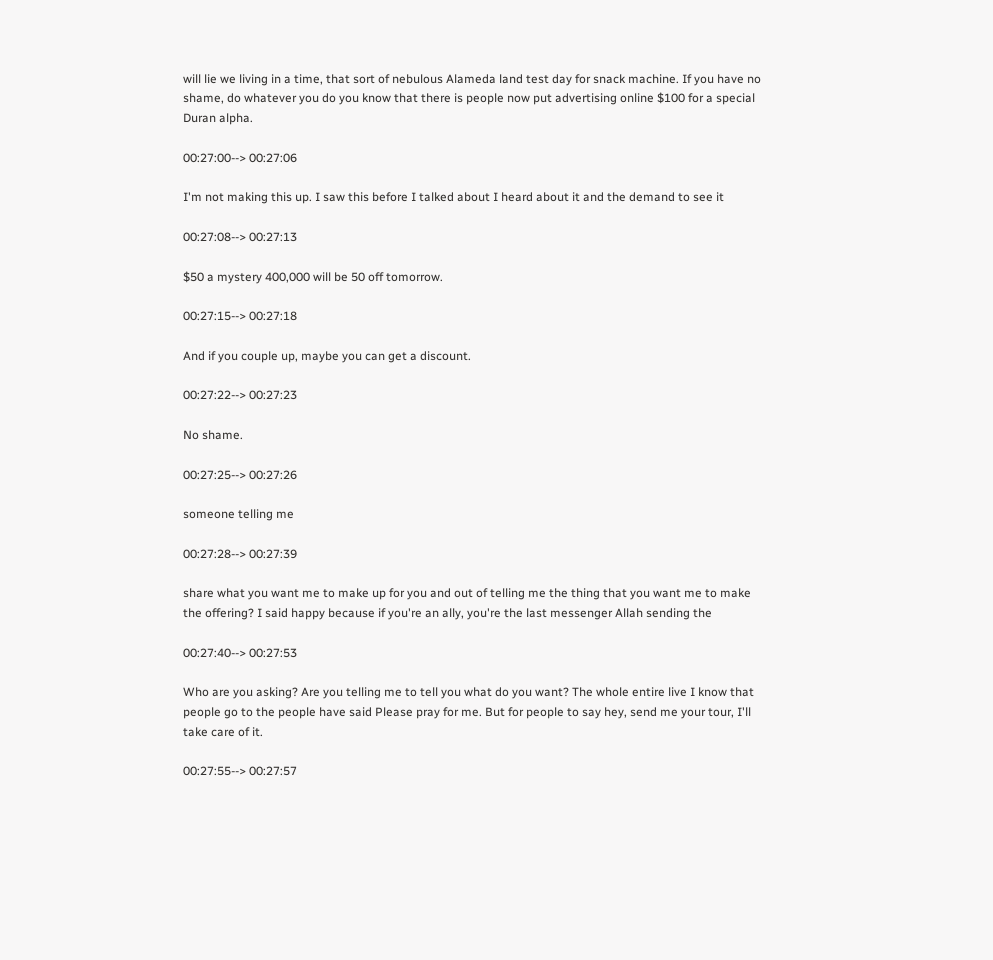will lie we living in a time, that sort of nebulous Alameda land test day for snack machine. If you have no shame, do whatever you do you know that there is people now put advertising online $100 for a special Duran alpha.

00:27:00--> 00:27:06

I'm not making this up. I saw this before I talked about I heard about it and the demand to see it

00:27:08--> 00:27:13

$50 a mystery 400,000 will be 50 off tomorrow.

00:27:15--> 00:27:18

And if you couple up, maybe you can get a discount.

00:27:22--> 00:27:23

No shame.

00:27:25--> 00:27:26

someone telling me

00:27:28--> 00:27:39

share what you want me to make up for you and out of telling me the thing that you want me to make the offering? I said happy because if you're an ally, you're the last messenger Allah sending the

00:27:40--> 00:27:53

Who are you asking? Are you telling me to tell you what do you want? The whole entire live I know that people go to the people have said Please pray for me. But for people to say hey, send me your tour, I'll take care of it.

00:27:55--> 00:27:57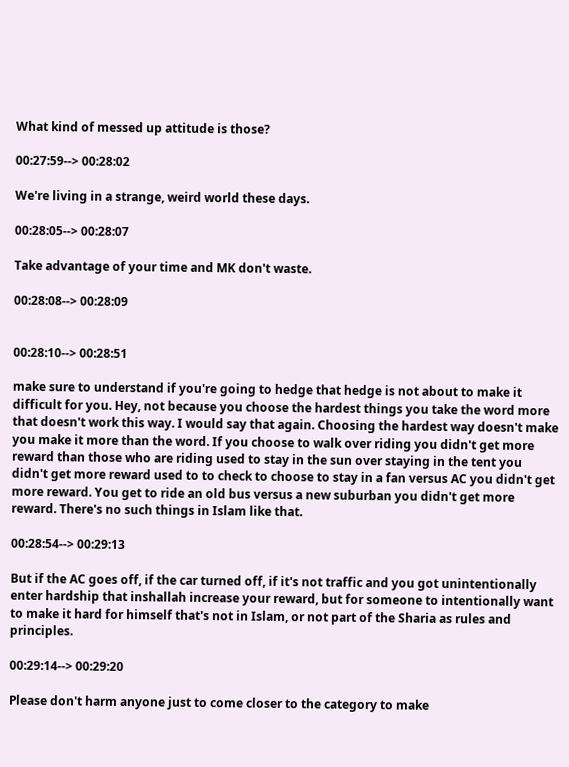What kind of messed up attitude is those?

00:27:59--> 00:28:02

We're living in a strange, weird world these days.

00:28:05--> 00:28:07

Take advantage of your time and MK don't waste.

00:28:08--> 00:28:09


00:28:10--> 00:28:51

make sure to understand if you're going to hedge that hedge is not about to make it difficult for you. Hey, not because you choose the hardest things you take the word more that doesn't work this way. I would say that again. Choosing the hardest way doesn't make you make it more than the word. If you choose to walk over riding you didn't get more reward than those who are riding used to stay in the sun over staying in the tent you didn't get more reward used to to check to choose to stay in a fan versus AC you didn't get more reward. You get to ride an old bus versus a new suburban you didn't get more reward. There's no such things in Islam like that.

00:28:54--> 00:29:13

But if the AC goes off, if the car turned off, if it's not traffic and you got unintentionally enter hardship that inshallah increase your reward, but for someone to intentionally want to make it hard for himself that's not in Islam, or not part of the Sharia as rules and principles.

00:29:14--> 00:29:20

Please don't harm anyone just to come closer to the category to make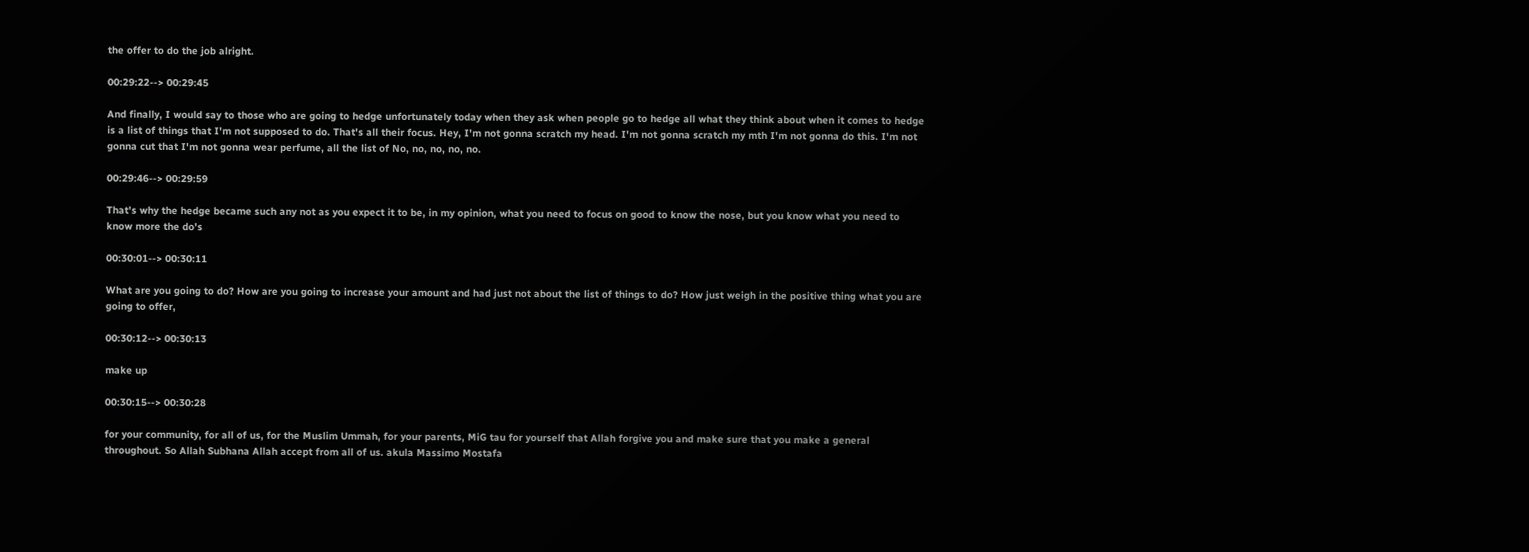the offer to do the job alright.

00:29:22--> 00:29:45

And finally, I would say to those who are going to hedge unfortunately today when they ask when people go to hedge all what they think about when it comes to hedge is a list of things that I'm not supposed to do. That's all their focus. Hey, I'm not gonna scratch my head. I'm not gonna scratch my mth I'm not gonna do this. I'm not gonna cut that I'm not gonna wear perfume, all the list of No, no, no, no, no.

00:29:46--> 00:29:59

That's why the hedge became such any not as you expect it to be, in my opinion, what you need to focus on good to know the nose, but you know what you need to know more the do's

00:30:01--> 00:30:11

What are you going to do? How are you going to increase your amount and had just not about the list of things to do? How just weigh in the positive thing what you are going to offer,

00:30:12--> 00:30:13

make up

00:30:15--> 00:30:28

for your community, for all of us, for the Muslim Ummah, for your parents, MiG tau for yourself that Allah forgive you and make sure that you make a general throughout. So Allah Subhana Allah accept from all of us. akula Massimo Mostafa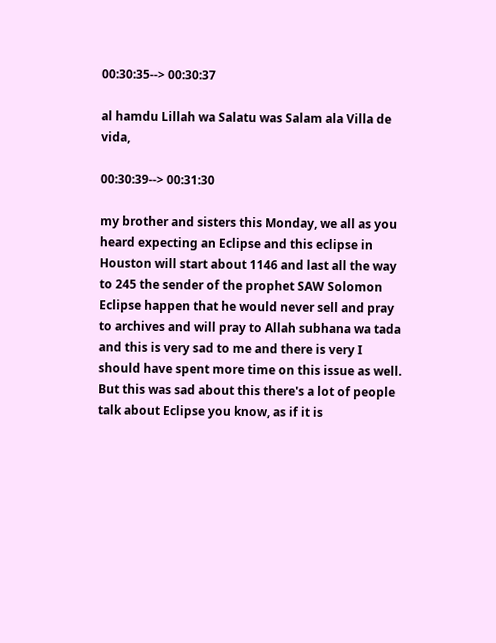00:30:35--> 00:30:37

al hamdu Lillah wa Salatu was Salam ala Villa de vida,

00:30:39--> 00:31:30

my brother and sisters this Monday, we all as you heard expecting an Eclipse and this eclipse in Houston will start about 1146 and last all the way to 245 the sender of the prophet SAW Solomon Eclipse happen that he would never sell and pray to archives and will pray to Allah subhana wa tada and this is very sad to me and there is very I should have spent more time on this issue as well. But this was sad about this there's a lot of people talk about Eclipse you know, as if it is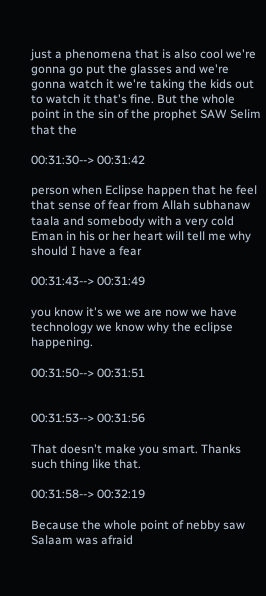just a phenomena that is also cool we're gonna go put the glasses and we're gonna watch it we're taking the kids out to watch it that's fine. But the whole point in the sin of the prophet SAW Selim that the

00:31:30--> 00:31:42

person when Eclipse happen that he feel that sense of fear from Allah subhanaw taala and somebody with a very cold Eman in his or her heart will tell me why should I have a fear

00:31:43--> 00:31:49

you know it's we we are now we have technology we know why the eclipse happening.

00:31:50--> 00:31:51


00:31:53--> 00:31:56

That doesn't make you smart. Thanks such thing like that.

00:31:58--> 00:32:19

Because the whole point of nebby saw Salaam was afraid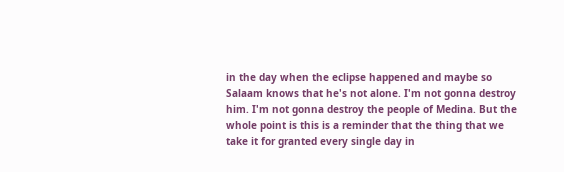in the day when the eclipse happened and maybe so Salaam knows that he's not alone. I'm not gonna destroy him. I'm not gonna destroy the people of Medina. But the whole point is this is a reminder that the thing that we take it for granted every single day in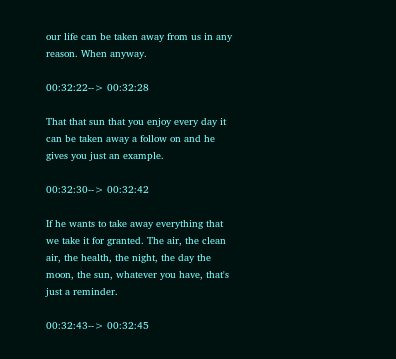our life can be taken away from us in any reason. When anyway.

00:32:22--> 00:32:28

That that sun that you enjoy every day it can be taken away a follow on and he gives you just an example.

00:32:30--> 00:32:42

If he wants to take away everything that we take it for granted. The air, the clean air, the health, the night, the day the moon, the sun, whatever you have, that's just a reminder.

00:32:43--> 00:32:45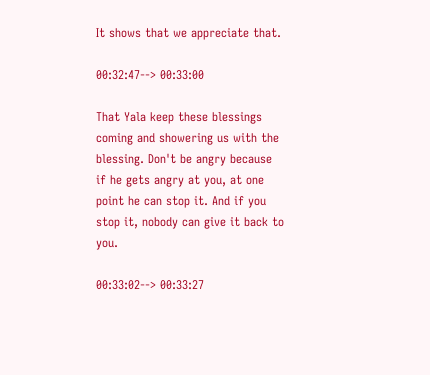It shows that we appreciate that.

00:32:47--> 00:33:00

That Yala keep these blessings coming and showering us with the blessing. Don't be angry because if he gets angry at you, at one point he can stop it. And if you stop it, nobody can give it back to you.

00:33:02--> 00:33:27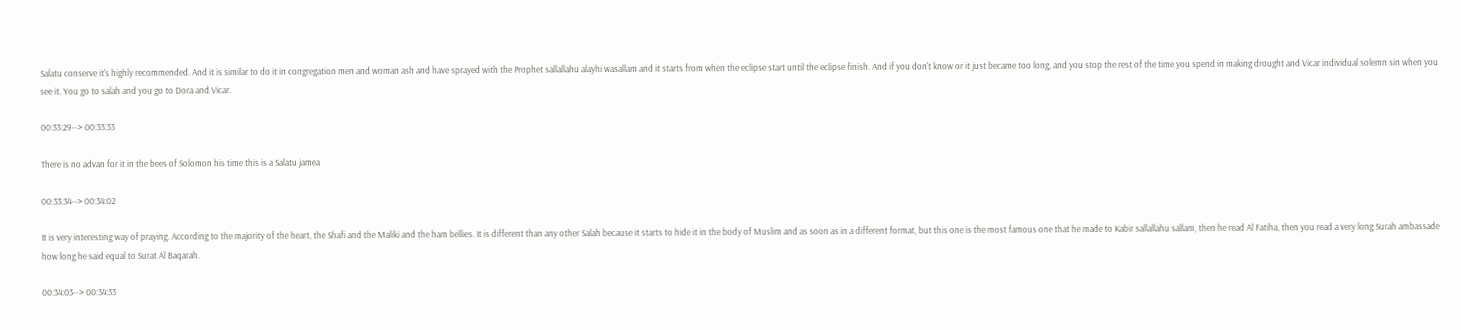Salatu conserve it's highly recommended. And it is similar to do it in congregation men and woman ash and have sprayed with the Prophet sallallahu alayhi wasallam and it starts from when the eclipse start until the eclipse finish. And if you don't know or it just became too long, and you stop the rest of the time you spend in making drought and Vicar individual solemn sin when you see it. You go to salah and you go to Dora and Vicar.

00:33:29--> 00:33:33

There is no advan for it in the bees of Solomon his time this is a Salatu jamea

00:33:34--> 00:34:02

It is very interesting way of praying. According to the majority of the heart, the Shafi and the Maliki and the ham bellies. It is different than any other Salah because it starts to hide it in the body of Muslim and as soon as in a different format, but this one is the most famous one that he made to Kabir sallallahu sallam, then he read Al Fatiha, then you read a very long Surah ambassade how long he said equal to Surat Al Baqarah.

00:34:03--> 00:34:33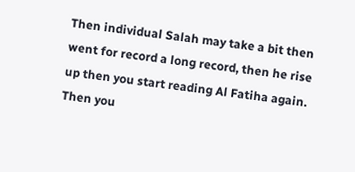Then individual Salah may take a bit then went for record a long record, then he rise up then you start reading Al Fatiha again. Then you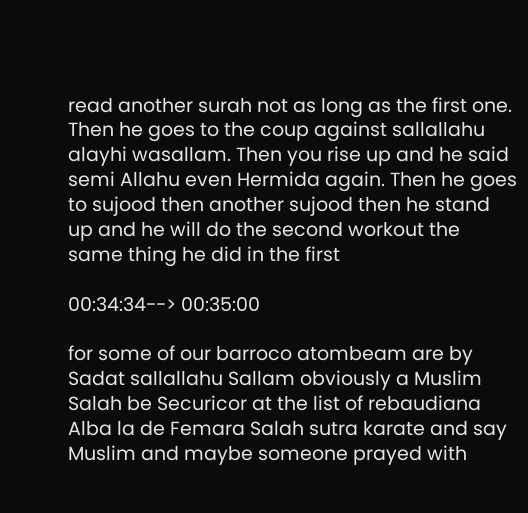read another surah not as long as the first one. Then he goes to the coup against sallallahu alayhi wasallam. Then you rise up and he said semi Allahu even Hermida again. Then he goes to sujood then another sujood then he stand up and he will do the second workout the same thing he did in the first

00:34:34--> 00:35:00

for some of our barroco atombeam are by Sadat sallallahu Sallam obviously a Muslim Salah be Securicor at the list of rebaudiana Alba la de Femara Salah sutra karate and say Muslim and maybe someone prayed with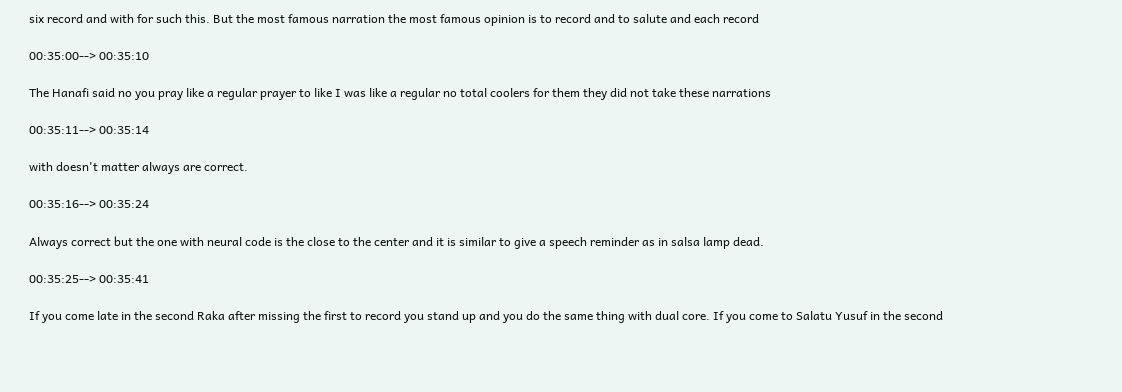six record and with for such this. But the most famous narration the most famous opinion is to record and to salute and each record

00:35:00--> 00:35:10

The Hanafi said no you pray like a regular prayer to like I was like a regular no total coolers for them they did not take these narrations

00:35:11--> 00:35:14

with doesn't matter always are correct.

00:35:16--> 00:35:24

Always correct but the one with neural code is the close to the center and it is similar to give a speech reminder as in salsa lamp dead.

00:35:25--> 00:35:41

If you come late in the second Raka after missing the first to record you stand up and you do the same thing with dual core. If you come to Salatu Yusuf in the second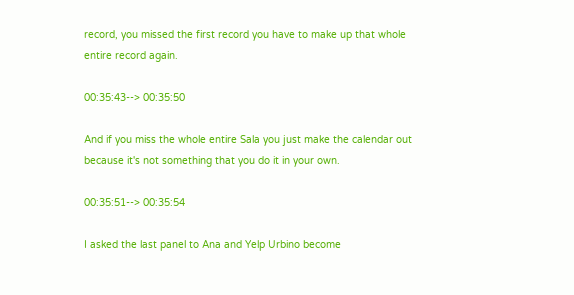record, you missed the first record you have to make up that whole entire record again.

00:35:43--> 00:35:50

And if you miss the whole entire Sala you just make the calendar out because it's not something that you do it in your own.

00:35:51--> 00:35:54

I asked the last panel to Ana and Yelp Urbino become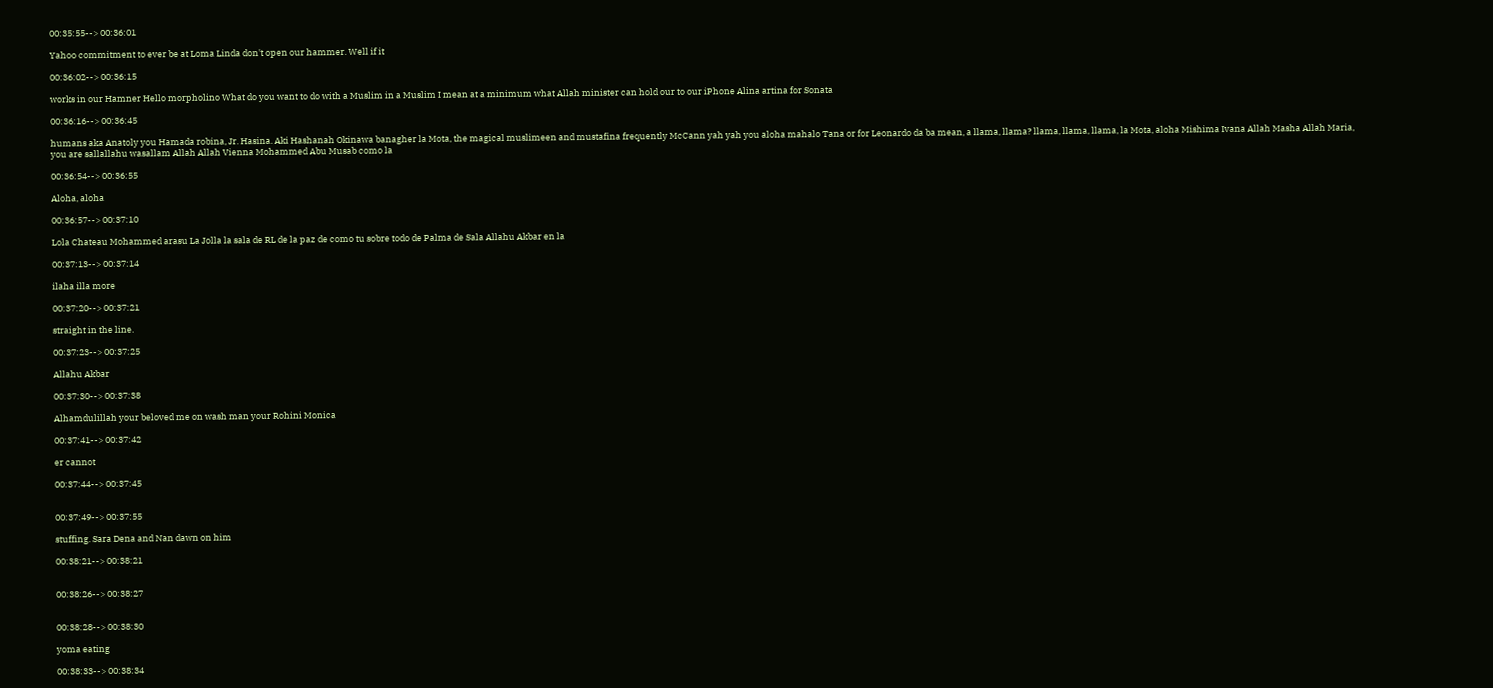00:35:55--> 00:36:01

Yahoo commitment to ever be at Loma Linda don't open our hammer. Well if it

00:36:02--> 00:36:15

works in our Hamner Hello morpholino What do you want to do with a Muslim in a Muslim I mean at a minimum what Allah minister can hold our to our iPhone Alina artina for Sonata

00:36:16--> 00:36:45

humans aka Anatoly you Hamada robina, Jr. Hasina. Aki Hashanah Okinawa banagher la Mota, the magical muslimeen and mustafina frequently McCann yah yah you aloha mahalo Tana or for Leonardo da ba mean, a llama, llama? llama, llama, llama, la Mota, aloha Mishima Ivana Allah Masha Allah Maria, you are sallallahu wasallam Allah Allah Vienna Mohammed Abu Musab como la

00:36:54--> 00:36:55

Aloha, aloha

00:36:57--> 00:37:10

Lola Chateau Mohammed arasu La Jolla la sala de RL de la paz de como tu sobre todo de Palma de Sala Allahu Akbar en la

00:37:13--> 00:37:14

ilaha illa more

00:37:20--> 00:37:21

straight in the line.

00:37:23--> 00:37:25

Allahu Akbar

00:37:30--> 00:37:38

Alhamdulillah your beloved me on wash man your Rohini Monica

00:37:41--> 00:37:42

er cannot

00:37:44--> 00:37:45


00:37:49--> 00:37:55

stuffing. Sara Dena and Nan dawn on him

00:38:21--> 00:38:21


00:38:26--> 00:38:27


00:38:28--> 00:38:30

yoma eating

00:38:33--> 00:38:34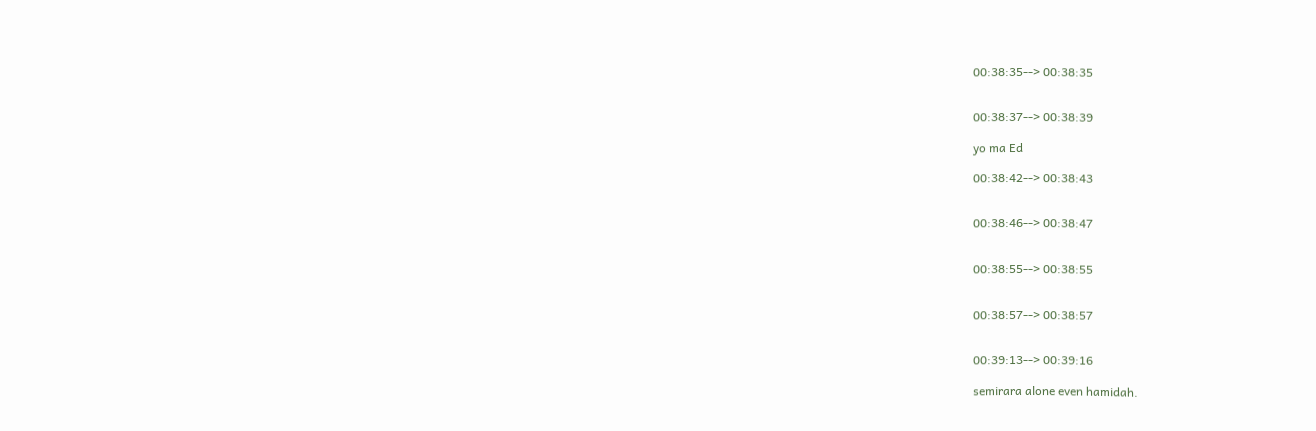00:38:35--> 00:38:35


00:38:37--> 00:38:39

yo ma Ed

00:38:42--> 00:38:43


00:38:46--> 00:38:47


00:38:55--> 00:38:55


00:38:57--> 00:38:57


00:39:13--> 00:39:16

semirara alone even hamidah.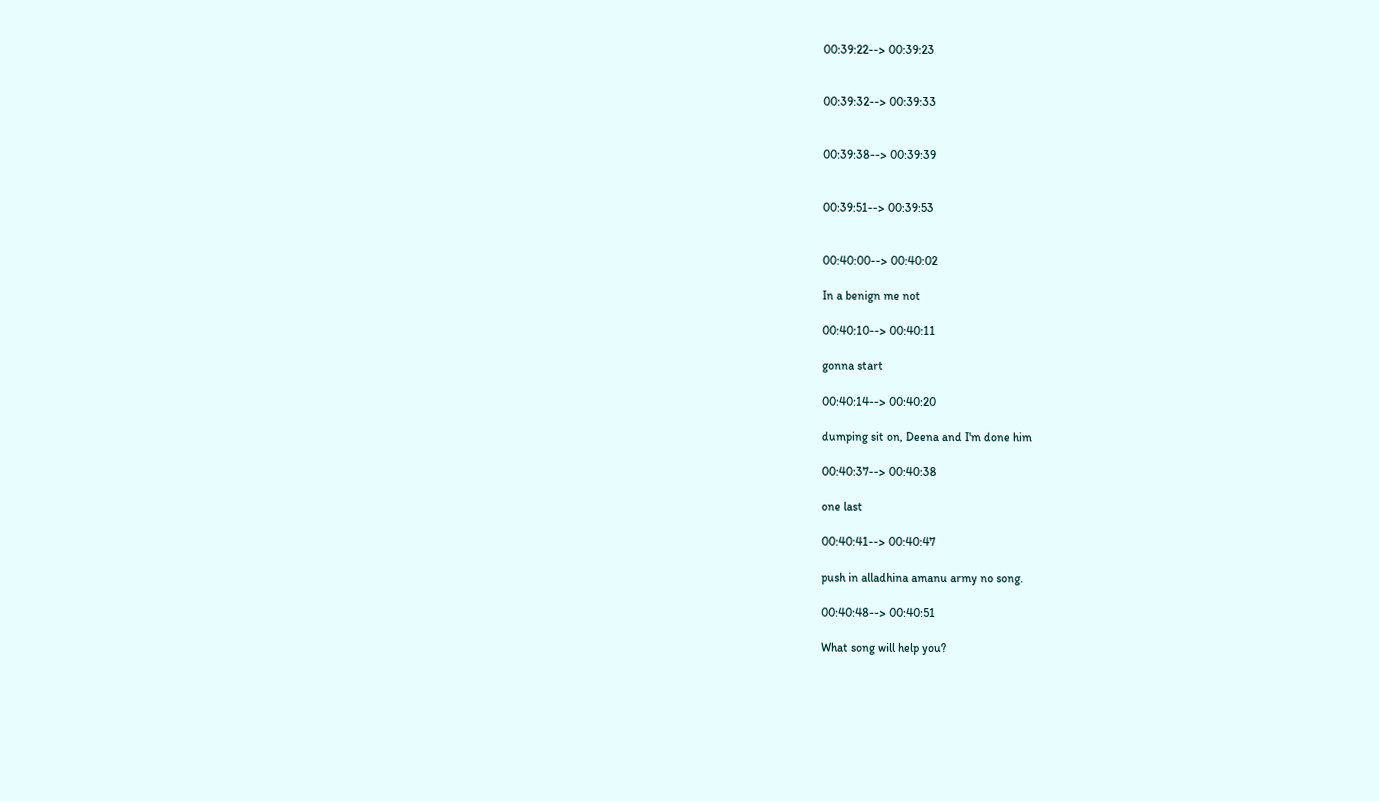00:39:22--> 00:39:23


00:39:32--> 00:39:33


00:39:38--> 00:39:39


00:39:51--> 00:39:53


00:40:00--> 00:40:02

In a benign me not

00:40:10--> 00:40:11

gonna start

00:40:14--> 00:40:20

dumping sit on, Deena and I'm done him

00:40:37--> 00:40:38

one last

00:40:41--> 00:40:47

push in alladhina amanu army no song.

00:40:48--> 00:40:51

What song will help you?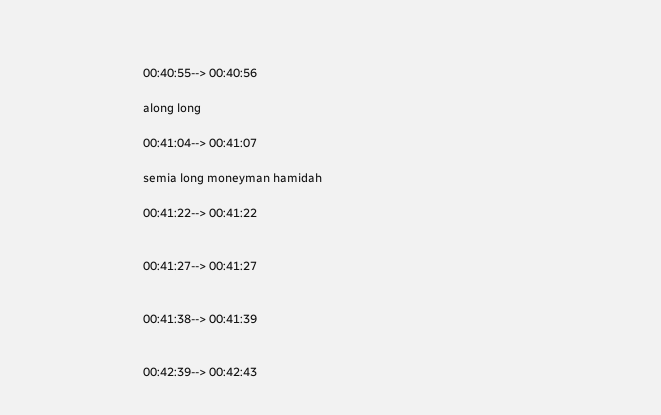00:40:55--> 00:40:56

along long

00:41:04--> 00:41:07

semia long moneyman hamidah

00:41:22--> 00:41:22


00:41:27--> 00:41:27


00:41:38--> 00:41:39


00:42:39--> 00:42:43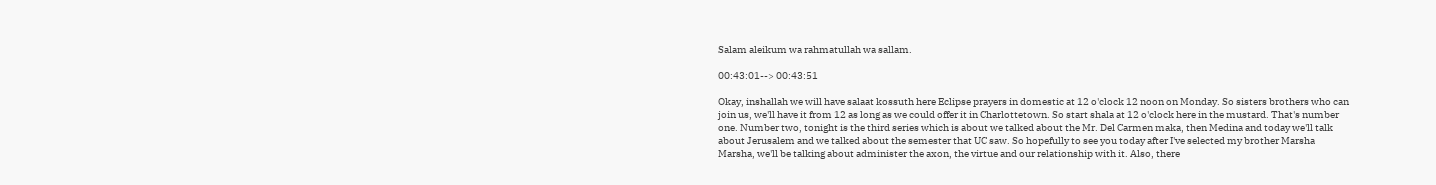Salam aleikum wa rahmatullah wa sallam.

00:43:01--> 00:43:51

Okay, inshallah we will have salaat kossuth here Eclipse prayers in domestic at 12 o'clock 12 noon on Monday. So sisters brothers who can join us, we'll have it from 12 as long as we could offer it in Charlottetown. So start shala at 12 o'clock here in the mustard. That's number one. Number two, tonight is the third series which is about we talked about the Mr. Del Carmen maka, then Medina and today we'll talk about Jerusalem and we talked about the semester that UC saw. So hopefully to see you today after I've selected my brother Marsha Marsha, we'll be talking about administer the axon, the virtue and our relationship with it. Also, there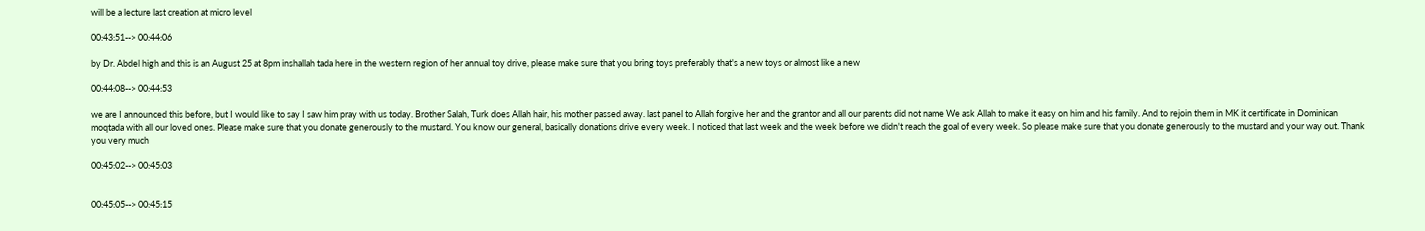will be a lecture last creation at micro level

00:43:51--> 00:44:06

by Dr. Abdel high and this is an August 25 at 8pm inshallah tada here in the western region of her annual toy drive, please make sure that you bring toys preferably that's a new toys or almost like a new

00:44:08--> 00:44:53

we are I announced this before, but I would like to say I saw him pray with us today. Brother Salah, Turk does Allah hair, his mother passed away. last panel to Allah forgive her and the grantor and all our parents did not name We ask Allah to make it easy on him and his family. And to rejoin them in MK it certificate in Dominican moqtada with all our loved ones. Please make sure that you donate generously to the mustard. You know our general, basically donations drive every week. I noticed that last week and the week before we didn't reach the goal of every week. So please make sure that you donate generously to the mustard and your way out. Thank you very much

00:45:02--> 00:45:03


00:45:05--> 00:45:15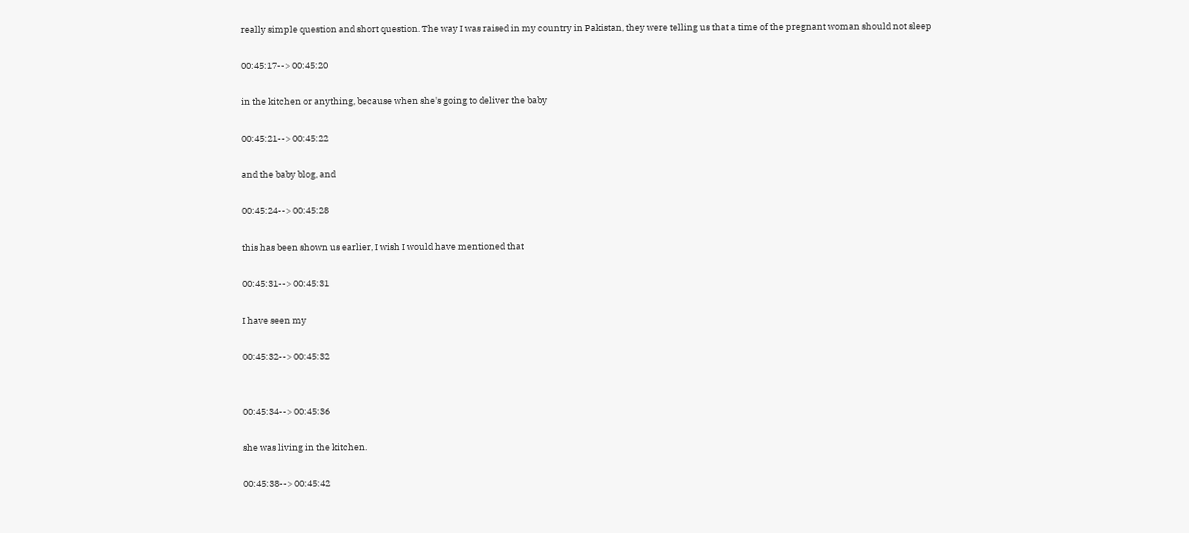really simple question and short question. The way I was raised in my country in Pakistan, they were telling us that a time of the pregnant woman should not sleep

00:45:17--> 00:45:20

in the kitchen or anything, because when she's going to deliver the baby

00:45:21--> 00:45:22

and the baby blog, and

00:45:24--> 00:45:28

this has been shown us earlier, I wish I would have mentioned that

00:45:31--> 00:45:31

I have seen my

00:45:32--> 00:45:32


00:45:34--> 00:45:36

she was living in the kitchen.

00:45:38--> 00:45:42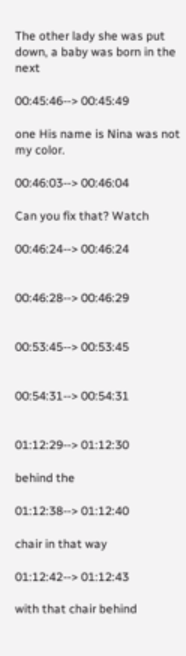The other lady she was put down, a baby was born in the next

00:45:46--> 00:45:49

one His name is Nina was not my color.

00:46:03--> 00:46:04

Can you fix that? Watch

00:46:24--> 00:46:24


00:46:28--> 00:46:29


00:53:45--> 00:53:45


00:54:31--> 00:54:31


01:12:29--> 01:12:30

behind the

01:12:38--> 01:12:40

chair in that way

01:12:42--> 01:12:43

with that chair behind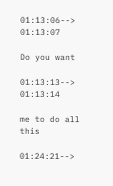01:13:06--> 01:13:07

Do you want

01:13:13--> 01:13:14

me to do all this

01:24:21-->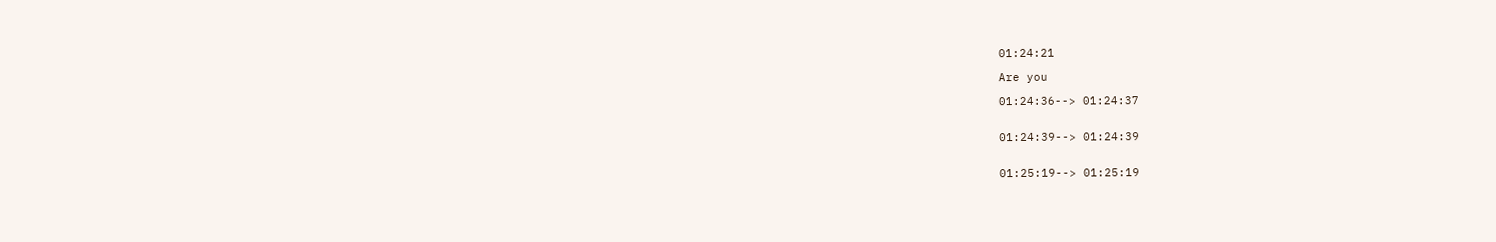01:24:21

Are you

01:24:36--> 01:24:37


01:24:39--> 01:24:39


01:25:19--> 01:25:19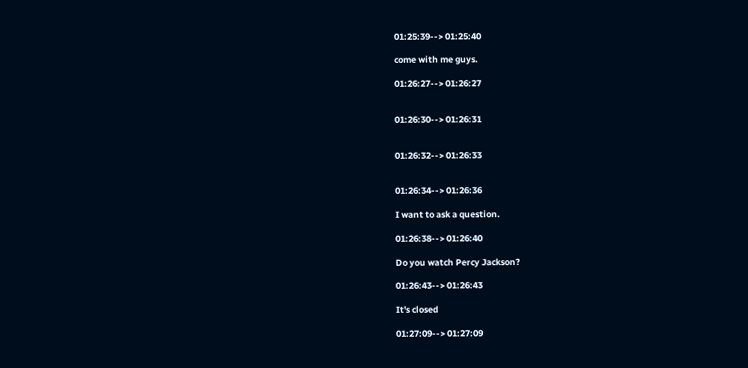01:25:39--> 01:25:40

come with me guys.

01:26:27--> 01:26:27


01:26:30--> 01:26:31


01:26:32--> 01:26:33


01:26:34--> 01:26:36

I want to ask a question.

01:26:38--> 01:26:40

Do you watch Percy Jackson?

01:26:43--> 01:26:43

It's closed

01:27:09--> 01:27:09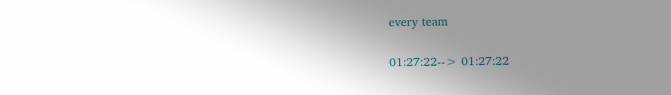every team

01:27:22--> 01:27:22